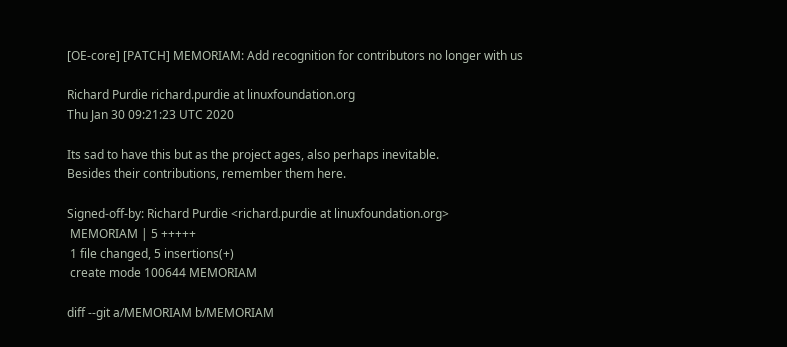[OE-core] [PATCH] MEMORIAM: Add recognition for contributors no longer with us

Richard Purdie richard.purdie at linuxfoundation.org
Thu Jan 30 09:21:23 UTC 2020

Its sad to have this but as the project ages, also perhaps inevitable.
Besides their contributions, remember them here.

Signed-off-by: Richard Purdie <richard.purdie at linuxfoundation.org>
 MEMORIAM | 5 +++++
 1 file changed, 5 insertions(+)
 create mode 100644 MEMORIAM

diff --git a/MEMORIAM b/MEMORIAM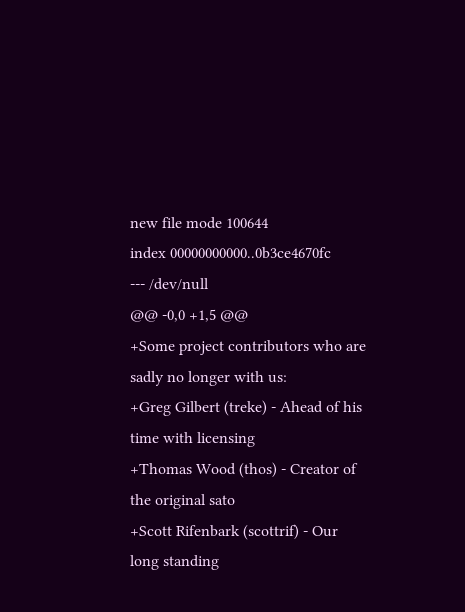new file mode 100644
index 00000000000..0b3ce4670fc
--- /dev/null
@@ -0,0 +1,5 @@
+Some project contributors who are sadly no longer with us:
+Greg Gilbert (treke) - Ahead of his time with licensing
+Thomas Wood (thos) - Creator of the original sato
+Scott Rifenbark (scottrif) - Our long standing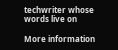techwriter whose words live on

More information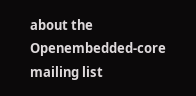about the Openembedded-core mailing list